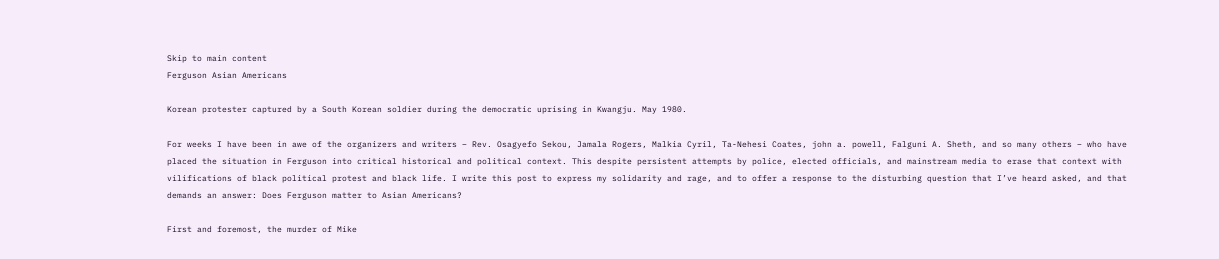Skip to main content
Ferguson Asian Americans

Korean protester captured by a South Korean soldier during the democratic uprising in Kwangju. May 1980.

For weeks I have been in awe of the organizers and writers – Rev. Osagyefo Sekou, Jamala Rogers, Malkia Cyril, Ta-Nehesi Coates, john a. powell, Falguni A. Sheth, and so many others – who have placed the situation in Ferguson into critical historical and political context. This despite persistent attempts by police, elected officials, and mainstream media to erase that context with vilifications of black political protest and black life. I write this post to express my solidarity and rage, and to offer a response to the disturbing question that I’ve heard asked, and that demands an answer: Does Ferguson matter to Asian Americans?

First and foremost, the murder of Mike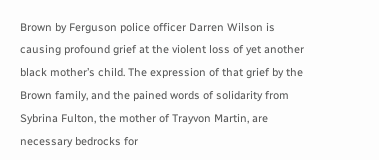Brown by Ferguson police officer Darren Wilson is causing profound grief at the violent loss of yet another black mother’s child. The expression of that grief by the Brown family, and the pained words of solidarity from Sybrina Fulton, the mother of Trayvon Martin, are necessary bedrocks for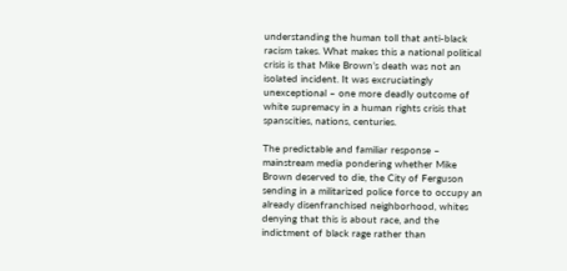understanding the human toll that anti-black racism takes. What makes this a national political crisis is that Mike Brown’s death was not an isolated incident. It was excruciatingly unexceptional – one more deadly outcome of white supremacy in a human rights crisis that spanscities, nations, centuries.

The predictable and familiar response – mainstream media pondering whether Mike Brown deserved to die, the City of Ferguson sending in a militarized police force to occupy an already disenfranchised neighborhood, whites denying that this is about race, and the indictment of black rage rather than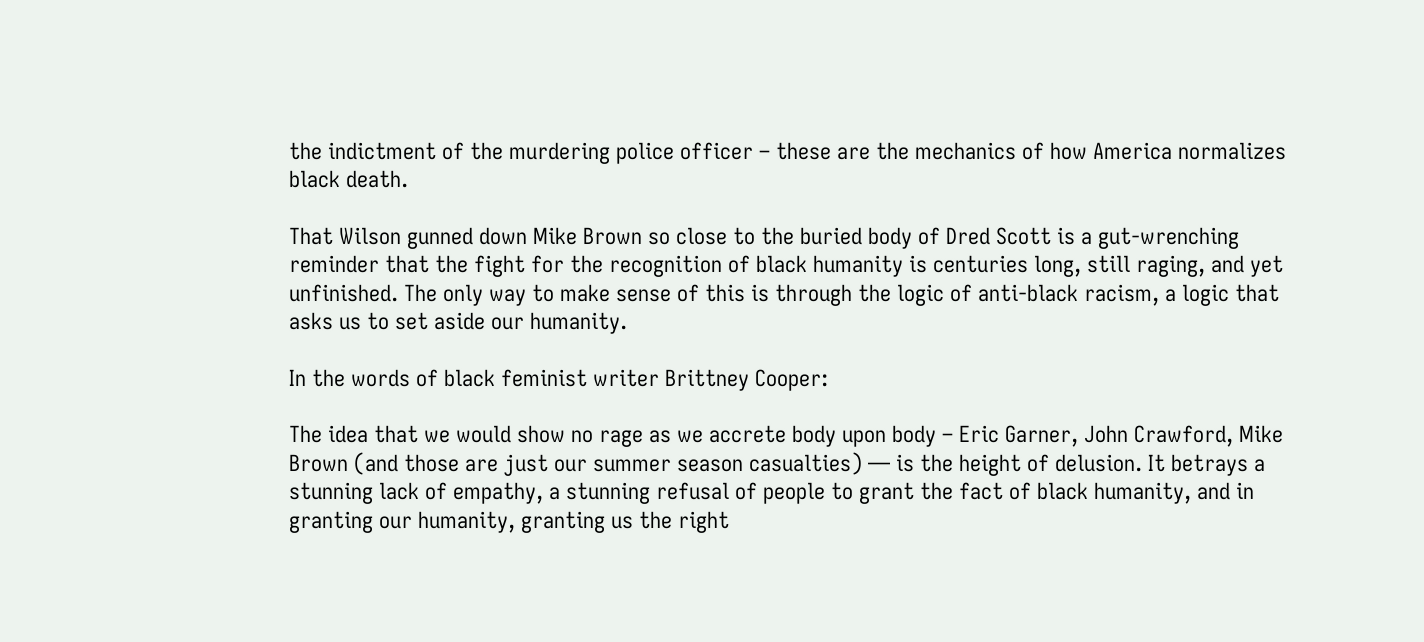the indictment of the murdering police officer – these are the mechanics of how America normalizes black death.

That Wilson gunned down Mike Brown so close to the buried body of Dred Scott is a gut-wrenching reminder that the fight for the recognition of black humanity is centuries long, still raging, and yet unfinished. The only way to make sense of this is through the logic of anti-black racism, a logic that asks us to set aside our humanity.

In the words of black feminist writer Brittney Cooper:

The idea that we would show no rage as we accrete body upon body – Eric Garner, John Crawford, Mike Brown (and those are just our summer season casualties) — is the height of delusion. It betrays a stunning lack of empathy, a stunning refusal of people to grant the fact of black humanity, and in granting our humanity, granting us the right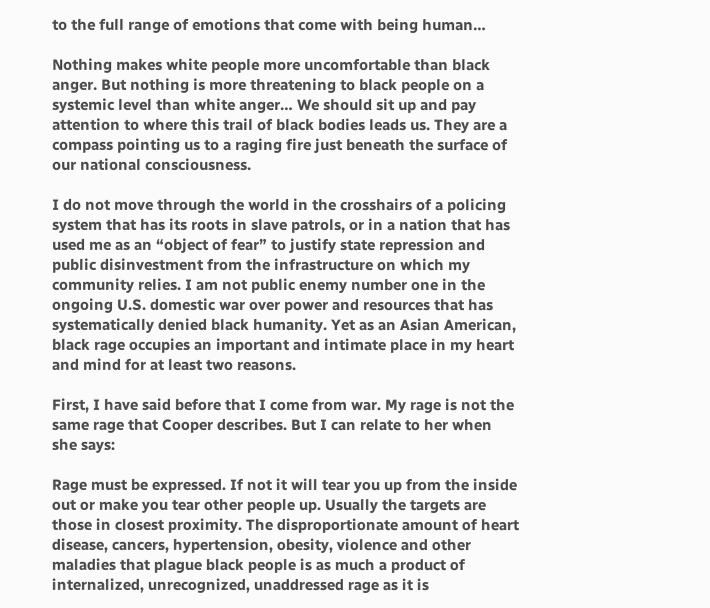to the full range of emotions that come with being human…

Nothing makes white people more uncomfortable than black anger. But nothing is more threatening to black people on a systemic level than white anger… We should sit up and pay attention to where this trail of black bodies leads us. They are a compass pointing us to a raging fire just beneath the surface of our national consciousness.

I do not move through the world in the crosshairs of a policing system that has its roots in slave patrols, or in a nation that has used me as an “object of fear” to justify state repression and public disinvestment from the infrastructure on which my community relies. I am not public enemy number one in the ongoing U.S. domestic war over power and resources that has systematically denied black humanity. Yet as an Asian American, black rage occupies an important and intimate place in my heart and mind for at least two reasons.

First, I have said before that I come from war. My rage is not the same rage that Cooper describes. But I can relate to her when she says:

Rage must be expressed. If not it will tear you up from the inside out or make you tear other people up. Usually the targets are those in closest proximity. The disproportionate amount of heart disease, cancers, hypertension, obesity, violence and other maladies that plague black people is as much a product of internalized, unrecognized, unaddressed rage as it is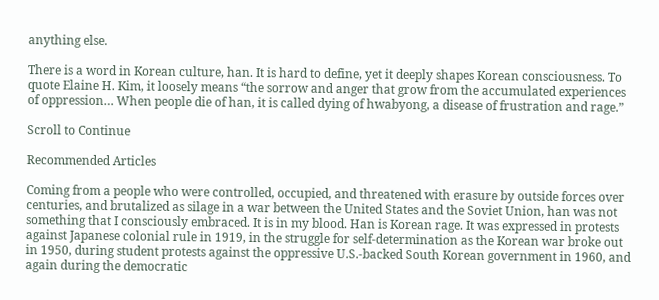anything else.

There is a word in Korean culture, han. It is hard to define, yet it deeply shapes Korean consciousness. To quote Elaine H. Kim, it loosely means “the sorrow and anger that grow from the accumulated experiences of oppression… When people die of han, it is called dying of hwabyong, a disease of frustration and rage.”

Scroll to Continue

Recommended Articles

Coming from a people who were controlled, occupied, and threatened with erasure by outside forces over centuries, and brutalized as silage in a war between the United States and the Soviet Union, han was not something that I consciously embraced. It is in my blood. Han is Korean rage. It was expressed in protests against Japanese colonial rule in 1919, in the struggle for self-determination as the Korean war broke out in 1950, during student protests against the oppressive U.S.-backed South Korean government in 1960, and again during the democratic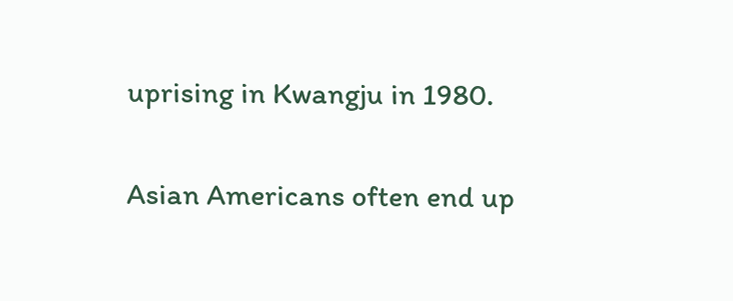uprising in Kwangju in 1980.

Asian Americans often end up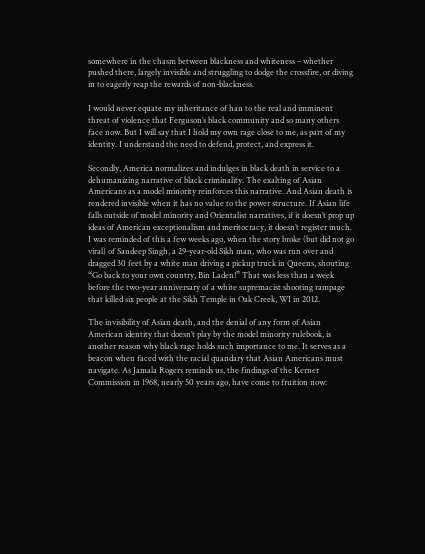somewhere in the chasm between blackness and whiteness – whether pushed there, largely invisible and struggling to dodge the crossfire, or diving in to eagerly reap the rewards of non-blackness.

I would never equate my inheritance of han to the real and imminent threat of violence that Ferguson’s black community and so many others face now. But I will say that I hold my own rage close to me, as part of my identity. I understand the need to defend, protect, and express it.

Secondly, America normalizes and indulges in black death in service to a dehumanizing narrative of black criminality. The exalting of Asian Americans as a model minority reinforces this narrative. And Asian death is rendered invisible when it has no value to the power structure. If Asian life falls outside of model minority and Orientalist narratives, if it doesn’t prop up ideas of American exceptionalism and meritocracy, it doesn’t register much. I was reminded of this a few weeks ago, when the story broke (but did not go viral) of Sandeep Singh, a 29-year-old Sikh man, who was run over and dragged 30 feet by a white man driving a pickup truck in Queens, shouting “Go back to your own country, Bin Laden!” That was less than a week before the two-year anniversary of a white supremacist shooting rampage that killed six people at the Sikh Temple in Oak Creek, WI in 2012.

The invisibility of Asian death, and the denial of any form of Asian American identity that doesn’t play by the model minority rulebook, is another reason why black rage holds such importance to me. It serves as a beacon when faced with the racial quandary that Asian Americans must navigate. As Jamala Rogers reminds us, the findings of the Kerner Commission in 1968, nearly 50 years ago, have come to fruition now: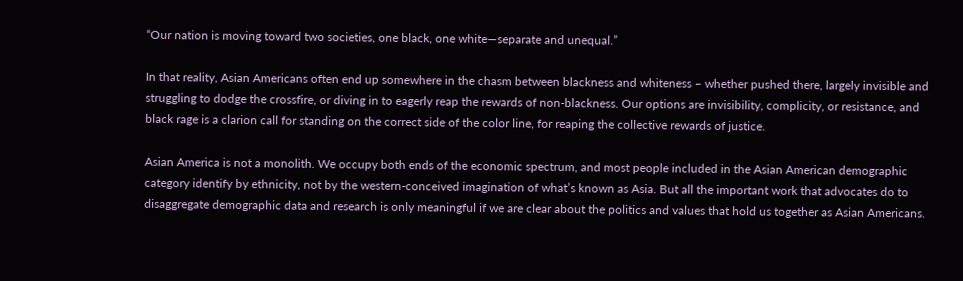“Our nation is moving toward two societies, one black, one white—separate and unequal.”

In that reality, Asian Americans often end up somewhere in the chasm between blackness and whiteness – whether pushed there, largely invisible and struggling to dodge the crossfire, or diving in to eagerly reap the rewards of non-blackness. Our options are invisibility, complicity, or resistance, and black rage is a clarion call for standing on the correct side of the color line, for reaping the collective rewards of justice.

Asian America is not a monolith. We occupy both ends of the economic spectrum, and most people included in the Asian American demographic category identify by ethnicity, not by the western-conceived imagination of what’s known as Asia. But all the important work that advocates do to disaggregate demographic data and research is only meaningful if we are clear about the politics and values that hold us together as Asian Americans.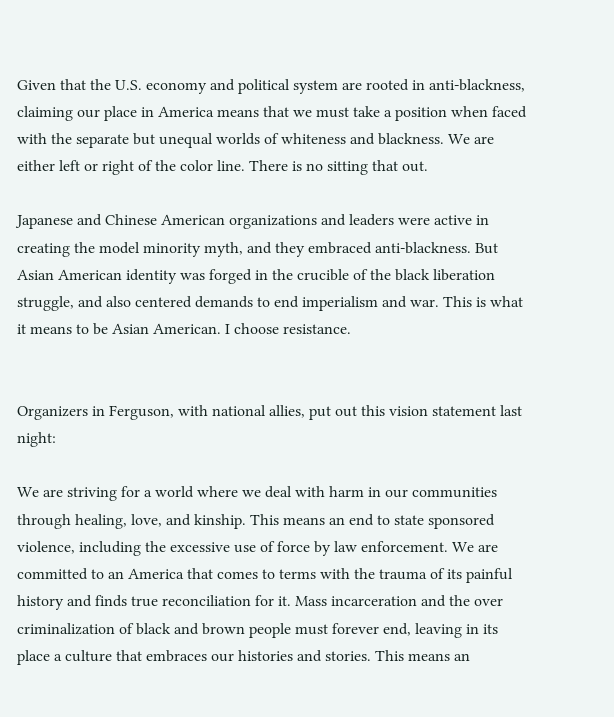Given that the U.S. economy and political system are rooted in anti-blackness, claiming our place in America means that we must take a position when faced with the separate but unequal worlds of whiteness and blackness. We are either left or right of the color line. There is no sitting that out.

Japanese and Chinese American organizations and leaders were active in creating the model minority myth, and they embraced anti-blackness. But Asian American identity was forged in the crucible of the black liberation struggle, and also centered demands to end imperialism and war. This is what it means to be Asian American. I choose resistance.


Organizers in Ferguson, with national allies, put out this vision statement last night:

We are striving for a world where we deal with harm in our communities through healing, love, and kinship. This means an end to state sponsored violence, including the excessive use of force by law enforcement. We are committed to an America that comes to terms with the trauma of its painful history and finds true reconciliation for it. Mass incarceration and the over criminalization of black and brown people must forever end, leaving in its place a culture that embraces our histories and stories. This means an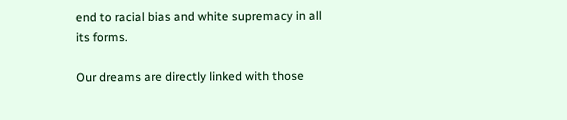end to racial bias and white supremacy in all its forms.

Our dreams are directly linked with those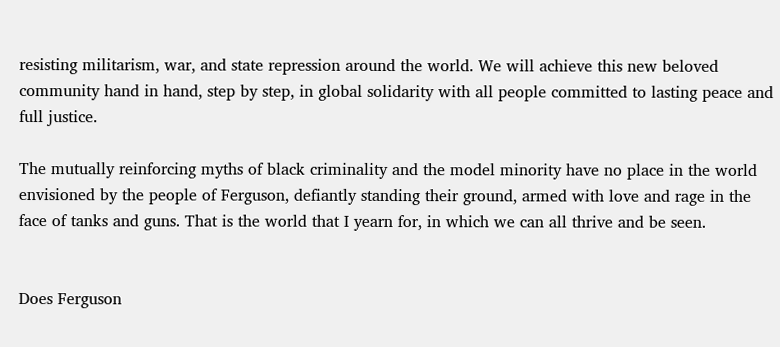resisting militarism, war, and state repression around the world. We will achieve this new beloved community hand in hand, step by step, in global solidarity with all people committed to lasting peace and full justice.

The mutually reinforcing myths of black criminality and the model minority have no place in the world envisioned by the people of Ferguson, defiantly standing their ground, armed with love and rage in the face of tanks and guns. That is the world that I yearn for, in which we can all thrive and be seen.


Does Ferguson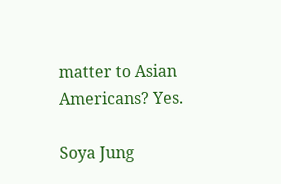matter to Asian Americans? Yes.

Soya Jung